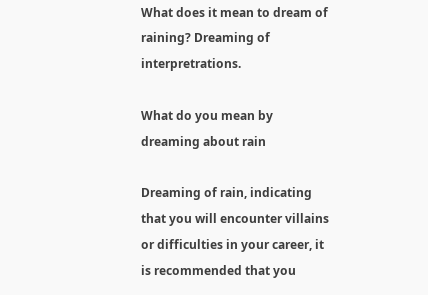What does it mean to dream of raining? Dreaming of interpretrations.

What do you mean by dreaming about rain

Dreaming of rain, indicating that you will encounter villains or difficulties in your career, it is recommended that you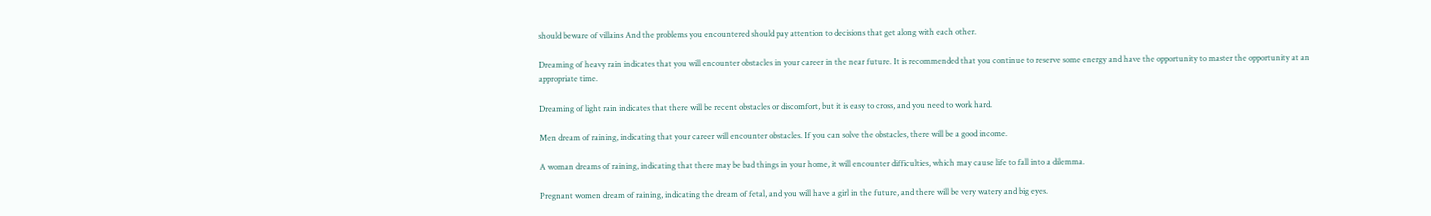should beware of villains And the problems you encountered should pay attention to decisions that get along with each other.

Dreaming of heavy rain indicates that you will encounter obstacles in your career in the near future. It is recommended that you continue to reserve some energy and have the opportunity to master the opportunity at an appropriate time.

Dreaming of light rain indicates that there will be recent obstacles or discomfort, but it is easy to cross, and you need to work hard.

Men dream of raining, indicating that your career will encounter obstacles. If you can solve the obstacles, there will be a good income.

A woman dreams of raining, indicating that there may be bad things in your home, it will encounter difficulties, which may cause life to fall into a dilemma.

Pregnant women dream of raining, indicating the dream of fetal, and you will have a girl in the future, and there will be very watery and big eyes.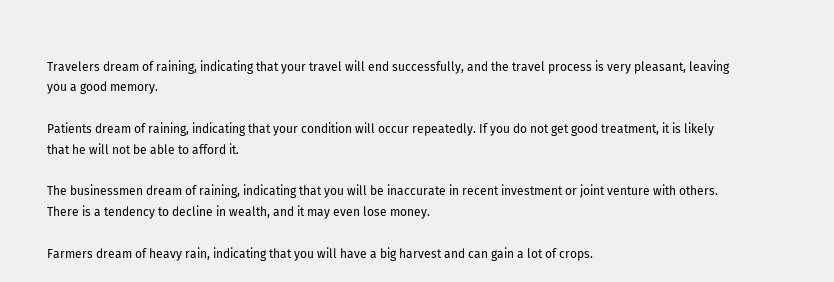Travelers dream of raining, indicating that your travel will end successfully, and the travel process is very pleasant, leaving you a good memory.

Patients dream of raining, indicating that your condition will occur repeatedly. If you do not get good treatment, it is likely that he will not be able to afford it.

The businessmen dream of raining, indicating that you will be inaccurate in recent investment or joint venture with others. There is a tendency to decline in wealth, and it may even lose money.

Farmers dream of heavy rain, indicating that you will have a big harvest and can gain a lot of crops.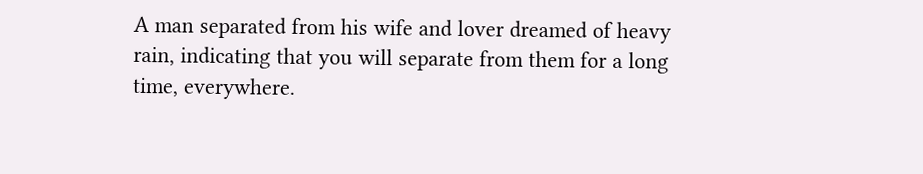A man separated from his wife and lover dreamed of heavy rain, indicating that you will separate from them for a long time, everywhere.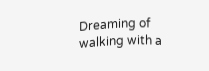Dreaming of walking with a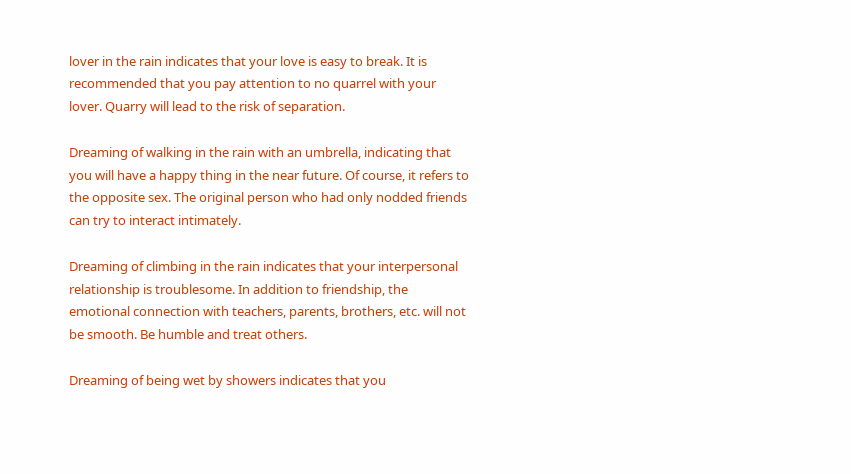lover in the rain indicates that your love is easy to break. It is recommended that you pay attention to no quarrel with your lover. Quarry will lead to the risk of separation.

Dreaming of walking in the rain with an umbrella, indicating that you will have a happy thing in the near future. Of course, it refers to the opposite sex. The original person who had only nodded friends can try to interact intimately.

Dreaming of climbing in the rain indicates that your interpersonal relationship is troublesome. In addition to friendship, the emotional connection with teachers, parents, brothers, etc. will not be smooth. Be humble and treat others.

Dreaming of being wet by showers indicates that you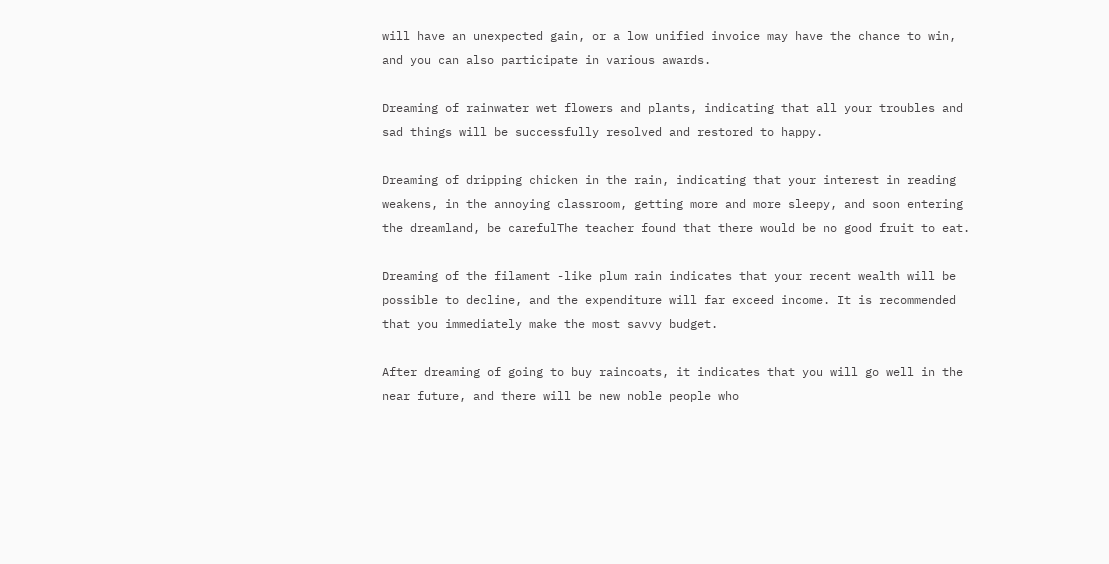will have an unexpected gain, or a low unified invoice may have the chance to win, and you can also participate in various awards.

Dreaming of rainwater wet flowers and plants, indicating that all your troubles and sad things will be successfully resolved and restored to happy.

Dreaming of dripping chicken in the rain, indicating that your interest in reading weakens, in the annoying classroom, getting more and more sleepy, and soon entering the dreamland, be carefulThe teacher found that there would be no good fruit to eat.

Dreaming of the filament -like plum rain indicates that your recent wealth will be possible to decline, and the expenditure will far exceed income. It is recommended that you immediately make the most savvy budget.

After dreaming of going to buy raincoats, it indicates that you will go well in the near future, and there will be new noble people who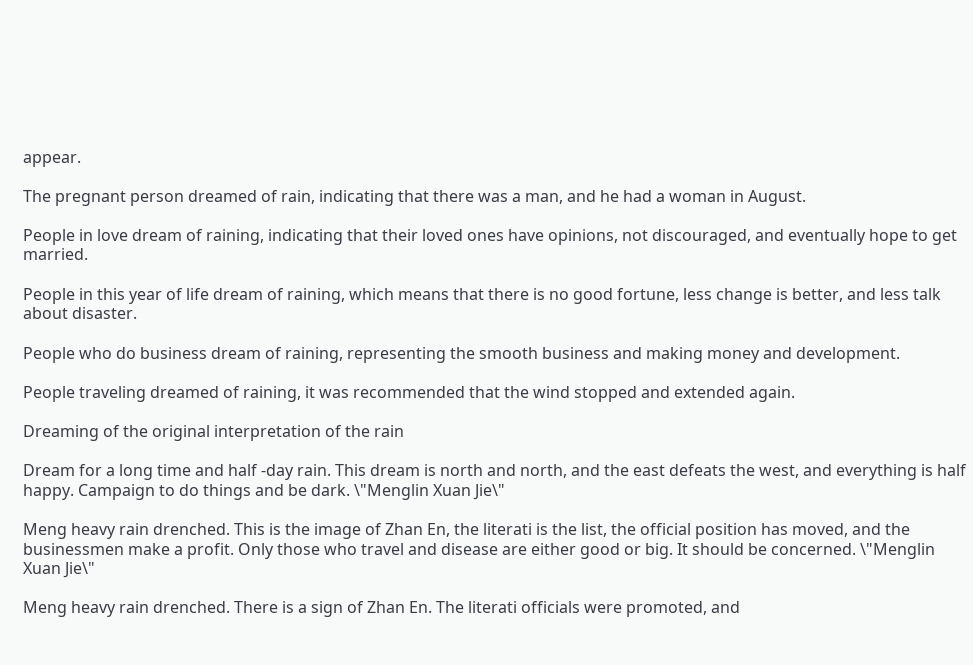appear.

The pregnant person dreamed of rain, indicating that there was a man, and he had a woman in August.

People in love dream of raining, indicating that their loved ones have opinions, not discouraged, and eventually hope to get married.

People in this year of life dream of raining, which means that there is no good fortune, less change is better, and less talk about disaster.

People who do business dream of raining, representing the smooth business and making money and development.

People traveling dreamed of raining, it was recommended that the wind stopped and extended again.

Dreaming of the original interpretation of the rain

Dream for a long time and half -day rain. This dream is north and north, and the east defeats the west, and everything is half happy. Campaign to do things and be dark. \"Menglin Xuan Jie\"

Meng heavy rain drenched. This is the image of Zhan En, the literati is the list, the official position has moved, and the businessmen make a profit. Only those who travel and disease are either good or big. It should be concerned. \"Menglin Xuan Jie\"

Meng heavy rain drenched. There is a sign of Zhan En. The literati officials were promoted, and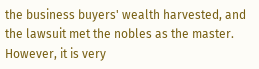the business buyers' wealth harvested, and the lawsuit met the nobles as the master. However, it is very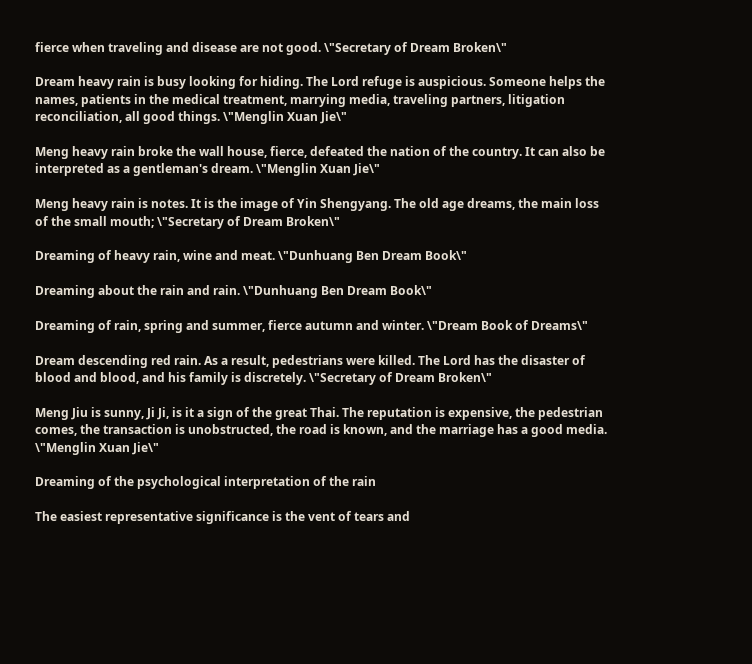fierce when traveling and disease are not good. \"Secretary of Dream Broken\"

Dream heavy rain is busy looking for hiding. The Lord refuge is auspicious. Someone helps the names, patients in the medical treatment, marrying media, traveling partners, litigation reconciliation, all good things. \"Menglin Xuan Jie\"

Meng heavy rain broke the wall house, fierce, defeated the nation of the country. It can also be interpreted as a gentleman's dream. \"Menglin Xuan Jie\"

Meng heavy rain is notes. It is the image of Yin Shengyang. The old age dreams, the main loss of the small mouth; \"Secretary of Dream Broken\"

Dreaming of heavy rain, wine and meat. \"Dunhuang Ben Dream Book\"

Dreaming about the rain and rain. \"Dunhuang Ben Dream Book\"

Dreaming of rain, spring and summer, fierce autumn and winter. \"Dream Book of Dreams\"

Dream descending red rain. As a result, pedestrians were killed. The Lord has the disaster of blood and blood, and his family is discretely. \"Secretary of Dream Broken\"

Meng Jiu is sunny, Ji Ji, is it a sign of the great Thai. The reputation is expensive, the pedestrian comes, the transaction is unobstructed, the road is known, and the marriage has a good media. \"Menglin Xuan Jie\"

Dreaming of the psychological interpretation of the rain

The easiest representative significance is the vent of tears and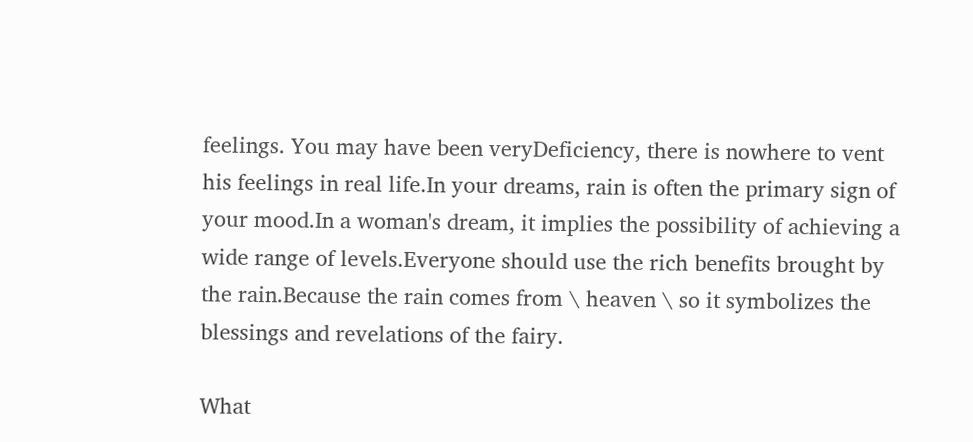feelings. You may have been veryDeficiency, there is nowhere to vent his feelings in real life.In your dreams, rain is often the primary sign of your mood.In a woman's dream, it implies the possibility of achieving a wide range of levels.Everyone should use the rich benefits brought by the rain.Because the rain comes from \ heaven \ so it symbolizes the blessings and revelations of the fairy.

What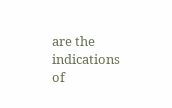are the indications of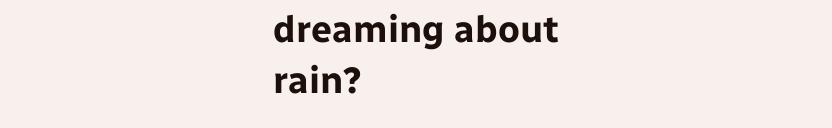dreaming about rain?